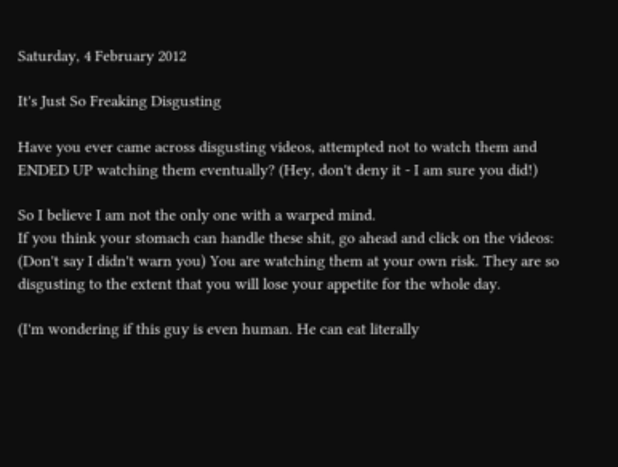Saturday, 4 February 2012

It's Just So Freaking Disgusting

Have you ever came across disgusting videos, attempted not to watch them and ENDED UP watching them eventually? (Hey, don't deny it - I am sure you did!)

So I believe I am not the only one with a warped mind.
If you think your stomach can handle these shit, go ahead and click on the videos: (Don't say I didn't warn you) You are watching them at your own risk. They are so disgusting to the extent that you will lose your appetite for the whole day.

(I'm wondering if this guy is even human. He can eat literally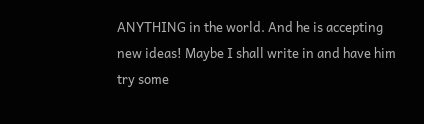ANYTHING in the world. And he is accepting new ideas! Maybe I shall write in and have him try some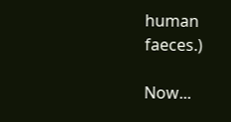human faeces.)

Now...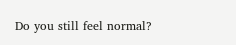Do you still feel normal?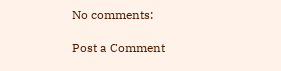No comments:

Post a Comment